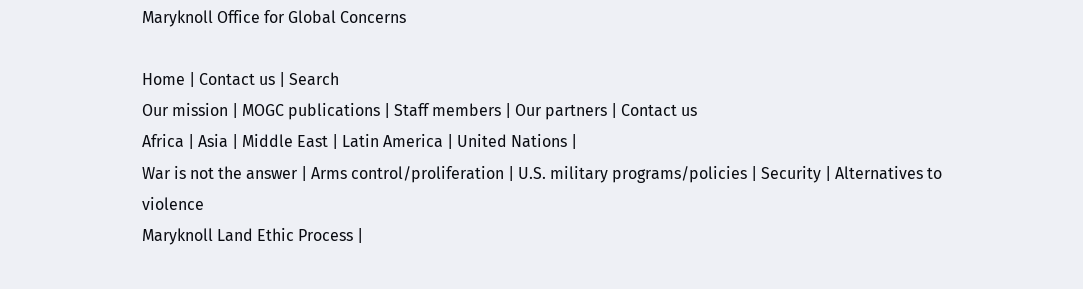Maryknoll Office for Global Concerns

Home | Contact us | Search
Our mission | MOGC publications | Staff members | Our partners | Contact us
Africa | Asia | Middle East | Latin America | United Nations |
War is not the answer | Arms control/proliferation | U.S. military programs/policies | Security | Alternatives to violence
Maryknoll Land Ethic Process |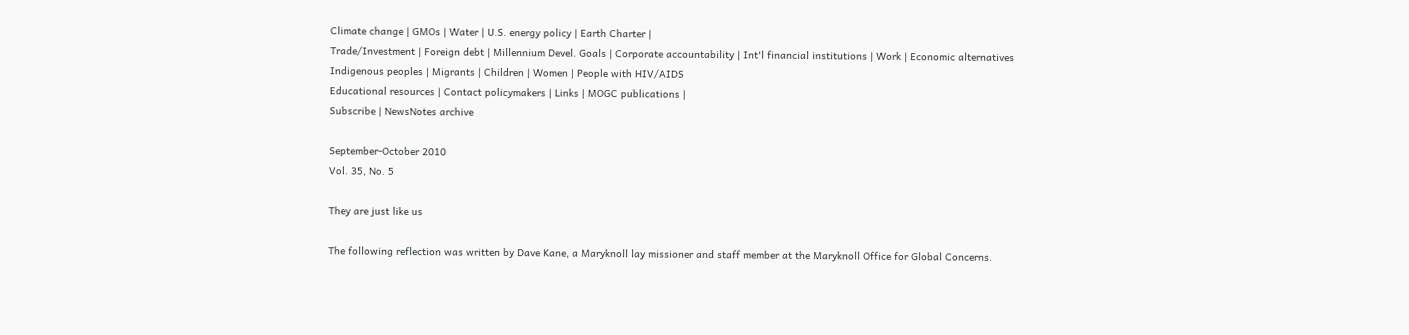Climate change | GMOs | Water | U.S. energy policy | Earth Charter |
Trade/Investment | Foreign debt | Millennium Devel. Goals | Corporate accountability | Int'l financial institutions | Work | Economic alternatives
Indigenous peoples | Migrants | Children | Women | People with HIV/AIDS
Educational resources | Contact policymakers | Links | MOGC publications |
Subscribe | NewsNotes archive

September-October 2010
Vol. 35, No. 5

They are just like us

The following reflection was written by Dave Kane, a Maryknoll lay missioner and staff member at the Maryknoll Office for Global Concerns.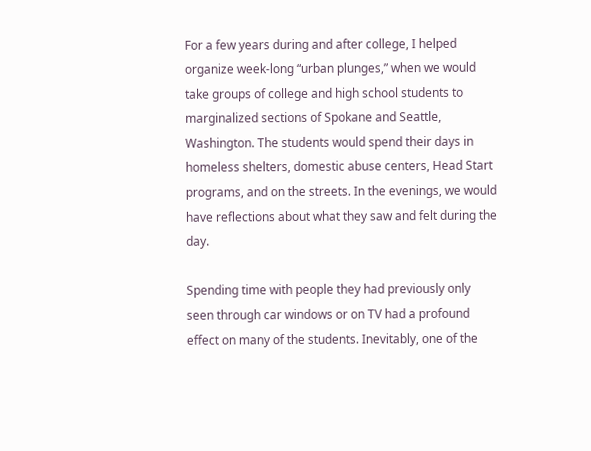For a few years during and after college, I helped organize week-long “urban plunges,” when we would take groups of college and high school students to marginalized sections of Spokane and Seattle, Washington. The students would spend their days in homeless shelters, domestic abuse centers, Head Start programs, and on the streets. In the evenings, we would have reflections about what they saw and felt during the day.

Spending time with people they had previously only seen through car windows or on TV had a profound effect on many of the students. Inevitably, one of the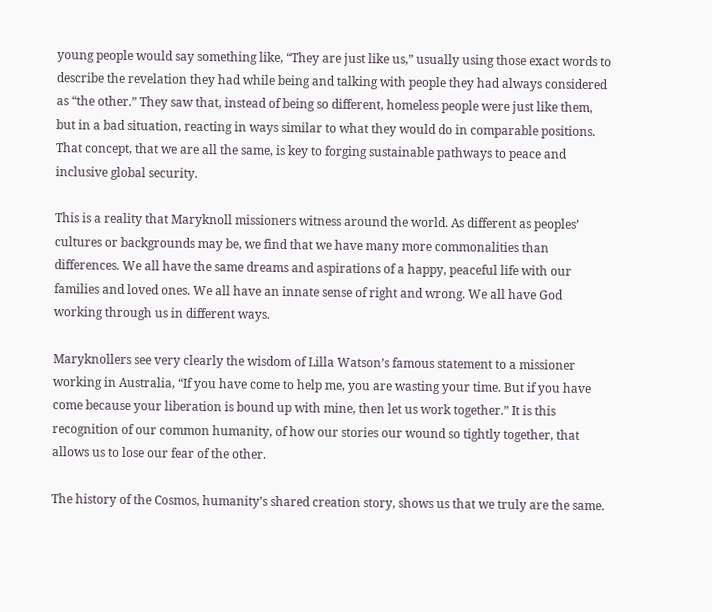young people would say something like, “They are just like us,” usually using those exact words to describe the revelation they had while being and talking with people they had always considered as “the other.” They saw that, instead of being so different, homeless people were just like them, but in a bad situation, reacting in ways similar to what they would do in comparable positions. That concept, that we are all the same, is key to forging sustainable pathways to peace and inclusive global security.

This is a reality that Maryknoll missioners witness around the world. As different as peoples’ cultures or backgrounds may be, we find that we have many more commonalities than differences. We all have the same dreams and aspirations of a happy, peaceful life with our families and loved ones. We all have an innate sense of right and wrong. We all have God working through us in different ways.

Maryknollers see very clearly the wisdom of Lilla Watson’s famous statement to a missioner working in Australia, “If you have come to help me, you are wasting your time. But if you have come because your liberation is bound up with mine, then let us work together.” It is this recognition of our common humanity, of how our stories our wound so tightly together, that allows us to lose our fear of the other.

The history of the Cosmos, humanity’s shared creation story, shows us that we truly are the same.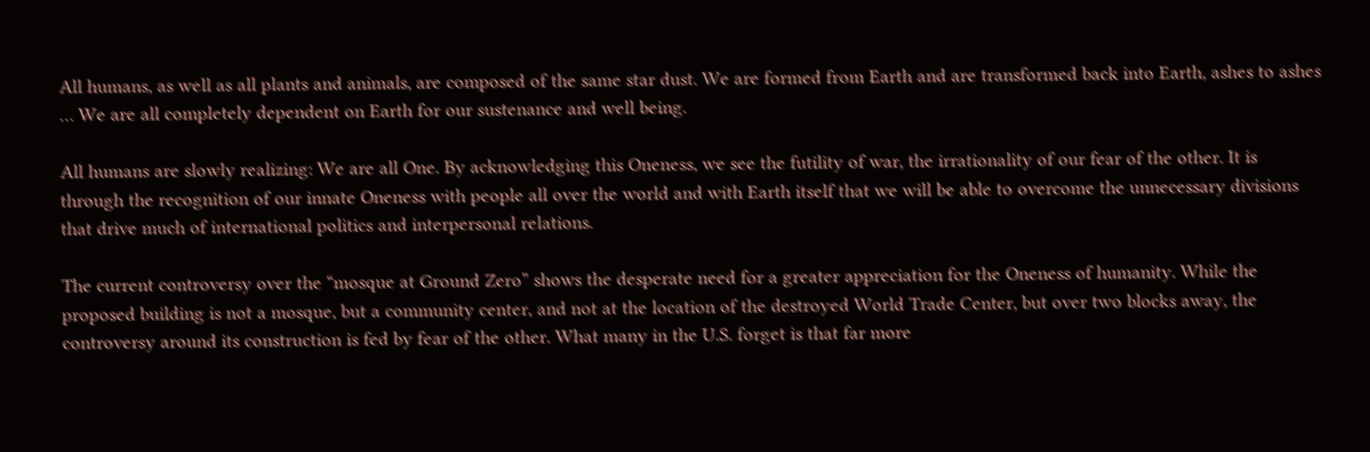All humans, as well as all plants and animals, are composed of the same star dust. We are formed from Earth and are transformed back into Earth, ashes to ashes … We are all completely dependent on Earth for our sustenance and well being.

All humans are slowly realizing: We are all One. By acknowledging this Oneness, we see the futility of war, the irrationality of our fear of the other. It is through the recognition of our innate Oneness with people all over the world and with Earth itself that we will be able to overcome the unnecessary divisions that drive much of international politics and interpersonal relations.

The current controversy over the “mosque at Ground Zero” shows the desperate need for a greater appreciation for the Oneness of humanity. While the proposed building is not a mosque, but a community center, and not at the location of the destroyed World Trade Center, but over two blocks away, the controversy around its construction is fed by fear of the other. What many in the U.S. forget is that far more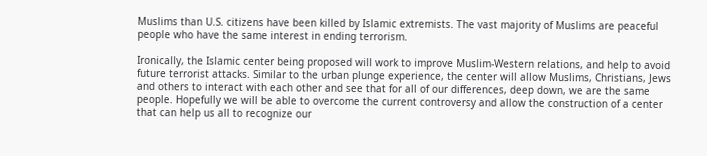Muslims than U.S. citizens have been killed by Islamic extremists. The vast majority of Muslims are peaceful people who have the same interest in ending terrorism.

Ironically, the Islamic center being proposed will work to improve Muslim-Western relations, and help to avoid future terrorist attacks. Similar to the urban plunge experience, the center will allow Muslims, Christians, Jews and others to interact with each other and see that for all of our differences, deep down, we are the same people. Hopefully we will be able to overcome the current controversy and allow the construction of a center that can help us all to recognize our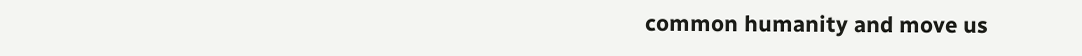common humanity and move us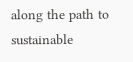along the path to sustainable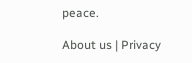peace.

About us | Privacy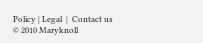Policy | Legal  |  Contact us
© 2010 Maryknoll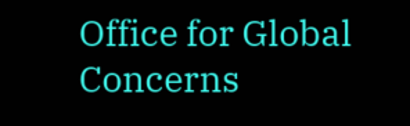Office for Global Concerns